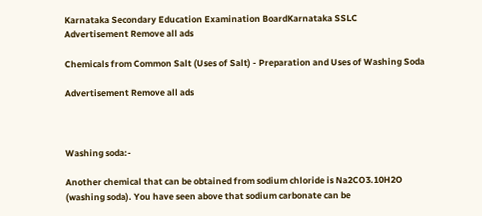Karnataka Secondary Education Examination BoardKarnataka SSLC
Advertisement Remove all ads

Chemicals from Common Salt (Uses of Salt) - Preparation and Uses of Washing Soda

Advertisement Remove all ads



Washing soda:-

Another chemical that can be obtained from sodium chloride is Na2CO3.10H2O (washing soda). You have seen above that sodium carbonate can be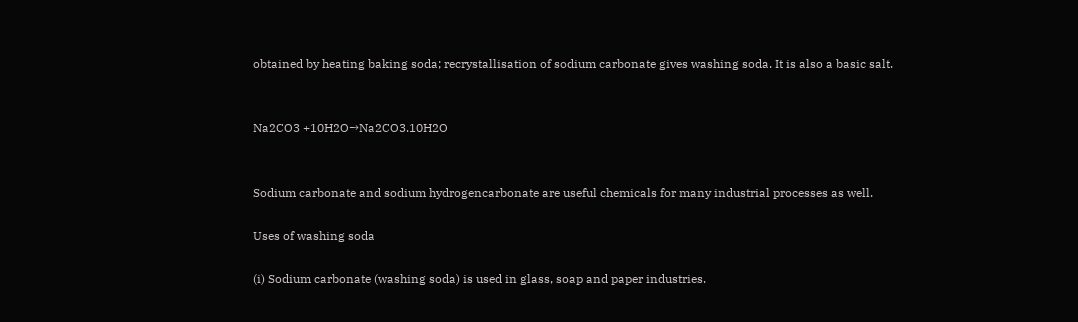obtained by heating baking soda; recrystallisation of sodium carbonate gives washing soda. It is also a basic salt.


Na2CO3 +10H2O→Na2CO3.10H2O


Sodium carbonate and sodium hydrogencarbonate are useful chemicals for many industrial processes as well.

Uses of washing soda

(i) Sodium carbonate (washing soda) is used in glass, soap and paper industries.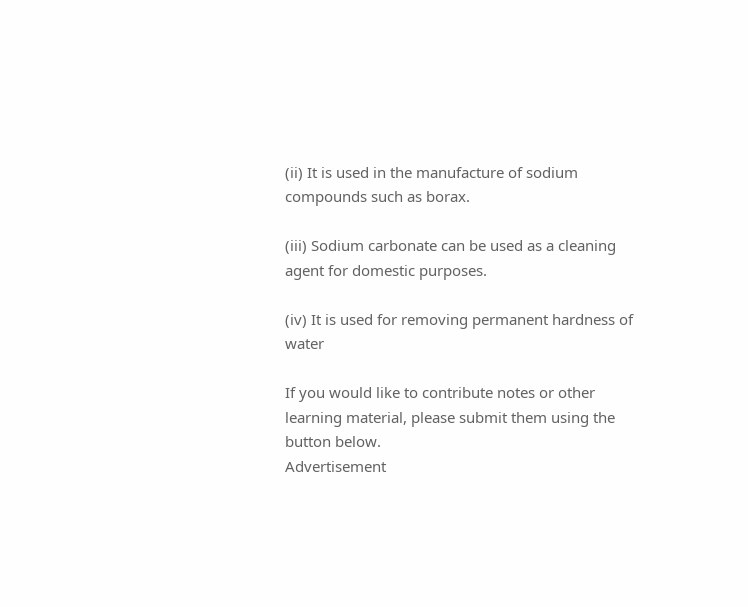(ii) It is used in the manufacture of sodium compounds such as borax.

(iii) Sodium carbonate can be used as a cleaning agent for domestic purposes.

(iv) It is used for removing permanent hardness of water

If you would like to contribute notes or other learning material, please submit them using the button below.
Advertisement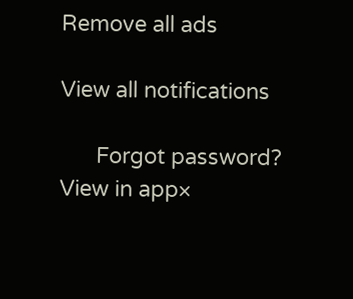Remove all ads

View all notifications

      Forgot password?
View in app×